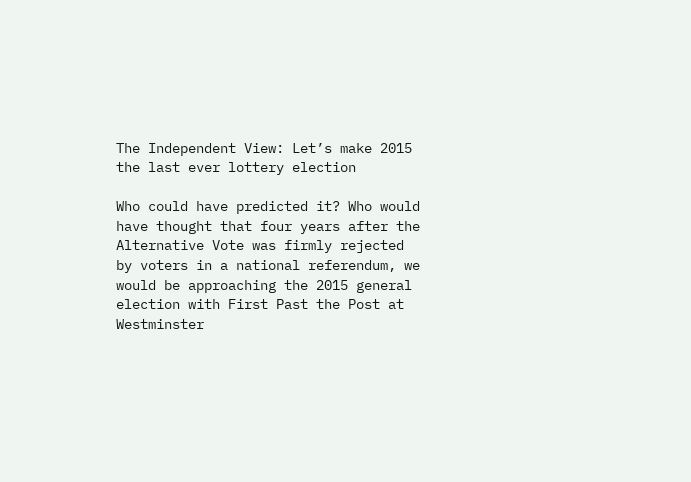The Independent View: Let’s make 2015 the last ever lottery election

Who could have predicted it? Who would have thought that four years after the Alternative Vote was firmly rejected by voters in a national referendum, we would be approaching the 2015 general election with First Past the Post at Westminster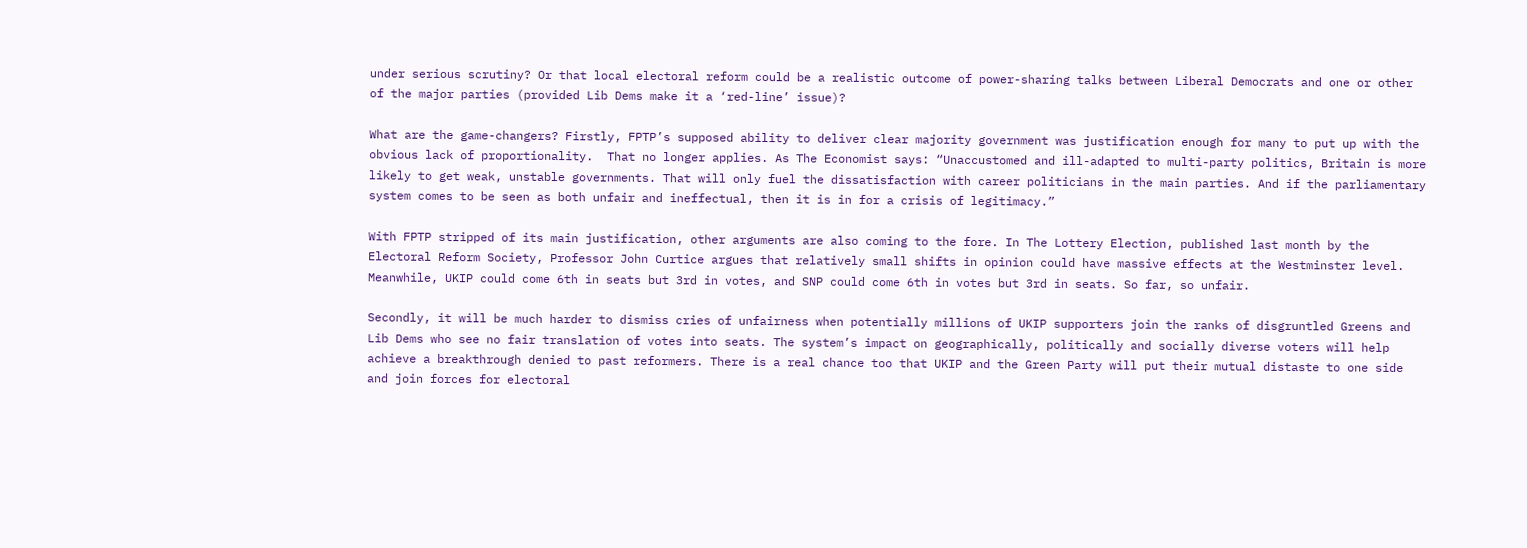under serious scrutiny? Or that local electoral reform could be a realistic outcome of power-sharing talks between Liberal Democrats and one or other of the major parties (provided Lib Dems make it a ‘red-line’ issue)?

What are the game-changers? Firstly, FPTP’s supposed ability to deliver clear majority government was justification enough for many to put up with the obvious lack of proportionality.  That no longer applies. As The Economist says: “Unaccustomed and ill-adapted to multi-party politics, Britain is more likely to get weak, unstable governments. That will only fuel the dissatisfaction with career politicians in the main parties. And if the parliamentary system comes to be seen as both unfair and ineffectual, then it is in for a crisis of legitimacy.”

With FPTP stripped of its main justification, other arguments are also coming to the fore. In The Lottery Election, published last month by the Electoral Reform Society, Professor John Curtice argues that relatively small shifts in opinion could have massive effects at the Westminster level. Meanwhile, UKIP could come 6th in seats but 3rd in votes, and SNP could come 6th in votes but 3rd in seats. So far, so unfair.

Secondly, it will be much harder to dismiss cries of unfairness when potentially millions of UKIP supporters join the ranks of disgruntled Greens and Lib Dems who see no fair translation of votes into seats. The system’s impact on geographically, politically and socially diverse voters will help achieve a breakthrough denied to past reformers. There is a real chance too that UKIP and the Green Party will put their mutual distaste to one side and join forces for electoral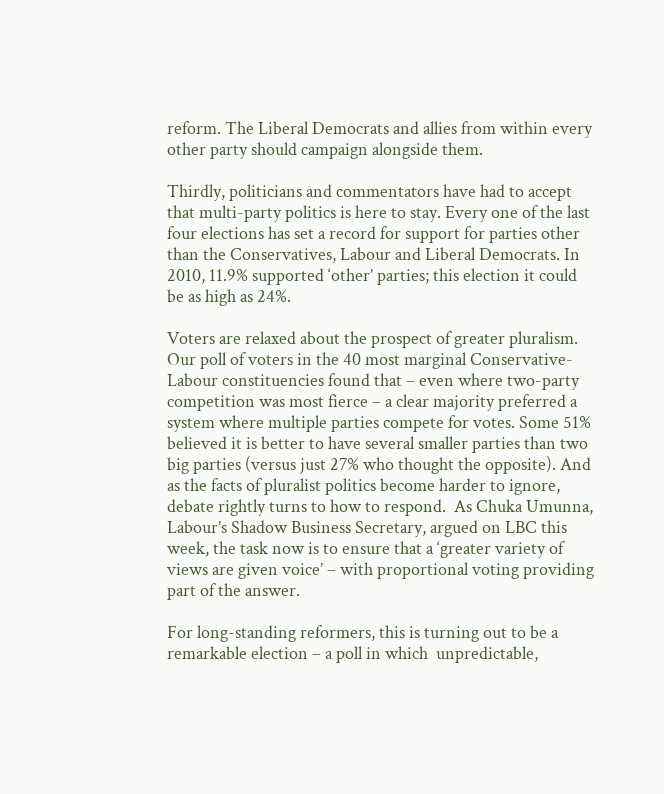reform. The Liberal Democrats and allies from within every other party should campaign alongside them.

Thirdly, politicians and commentators have had to accept that multi-party politics is here to stay. Every one of the last four elections has set a record for support for parties other than the Conservatives, Labour and Liberal Democrats. In 2010, 11.9% supported ‘other’ parties; this election it could be as high as 24%.

Voters are relaxed about the prospect of greater pluralism. Our poll of voters in the 40 most marginal Conservative-Labour constituencies found that – even where two-party competition was most fierce – a clear majority preferred a system where multiple parties compete for votes. Some 51% believed it is better to have several smaller parties than two big parties (versus just 27% who thought the opposite). And as the facts of pluralist politics become harder to ignore, debate rightly turns to how to respond.  As Chuka Umunna, Labour’s Shadow Business Secretary, argued on LBC this week, the task now is to ensure that a ‘greater variety of views are given voice’ – with proportional voting providing part of the answer.

For long-standing reformers, this is turning out to be a remarkable election – a poll in which  unpredictable,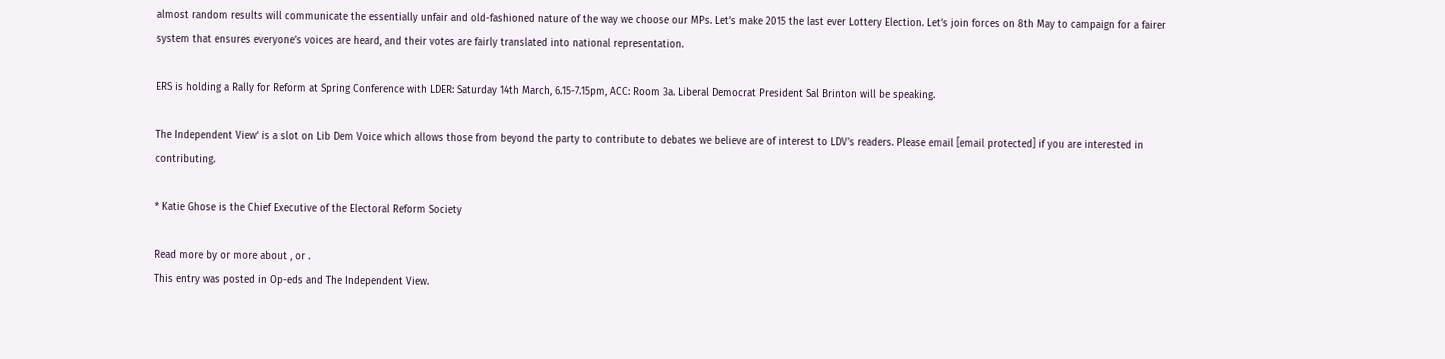almost random results will communicate the essentially unfair and old-fashioned nature of the way we choose our MPs. Let’s make 2015 the last ever Lottery Election. Let’s join forces on 8th May to campaign for a fairer system that ensures everyone’s voices are heard, and their votes are fairly translated into national representation.

ERS is holding a Rally for Reform at Spring Conference with LDER: Saturday 14th March, 6.15-7.15pm, ACC: Room 3a. Liberal Democrat President Sal Brinton will be speaking.

The Independent View‘ is a slot on Lib Dem Voice which allows those from beyond the party to contribute to debates we believe are of interest to LDV’s readers. Please email [email protected] if you are interested in contributing.

* Katie Ghose is the Chief Executive of the Electoral Reform Society

Read more by or more about , or .
This entry was posted in Op-eds and The Independent View.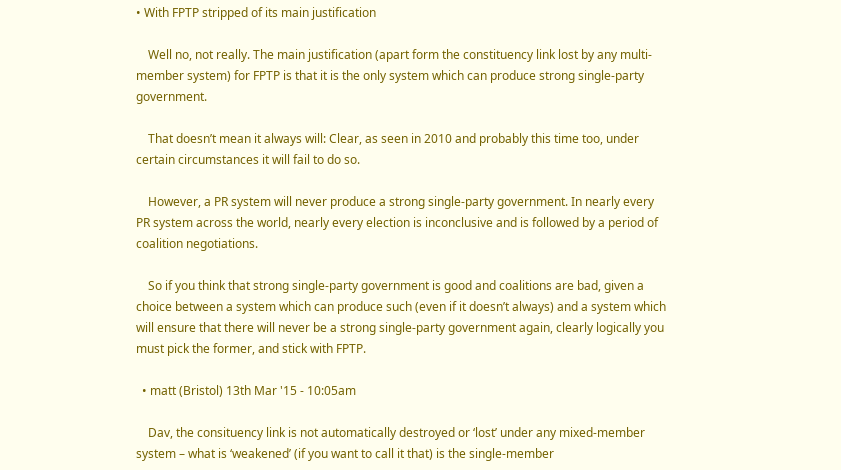• With FPTP stripped of its main justification

    Well no, not really. The main justification (apart form the constituency link lost by any multi-member system) for FPTP is that it is the only system which can produce strong single-party government.

    That doesn’t mean it always will: Clear, as seen in 2010 and probably this time too, under certain circumstances it will fail to do so.

    However, a PR system will never produce a strong single-party government. In nearly every PR system across the world, nearly every election is inconclusive and is followed by a period of coalition negotiations.

    So if you think that strong single-party government is good and coalitions are bad, given a choice between a system which can produce such (even if it doesn’t always) and a system which will ensure that there will never be a strong single-party government again, clearly logically you must pick the former, and stick with FPTP.

  • matt (Bristol) 13th Mar '15 - 10:05am

    Dav, the consituency link is not automatically destroyed or ‘lost’ under any mixed-member system – what is ‘weakened’ (if you want to call it that) is the single-member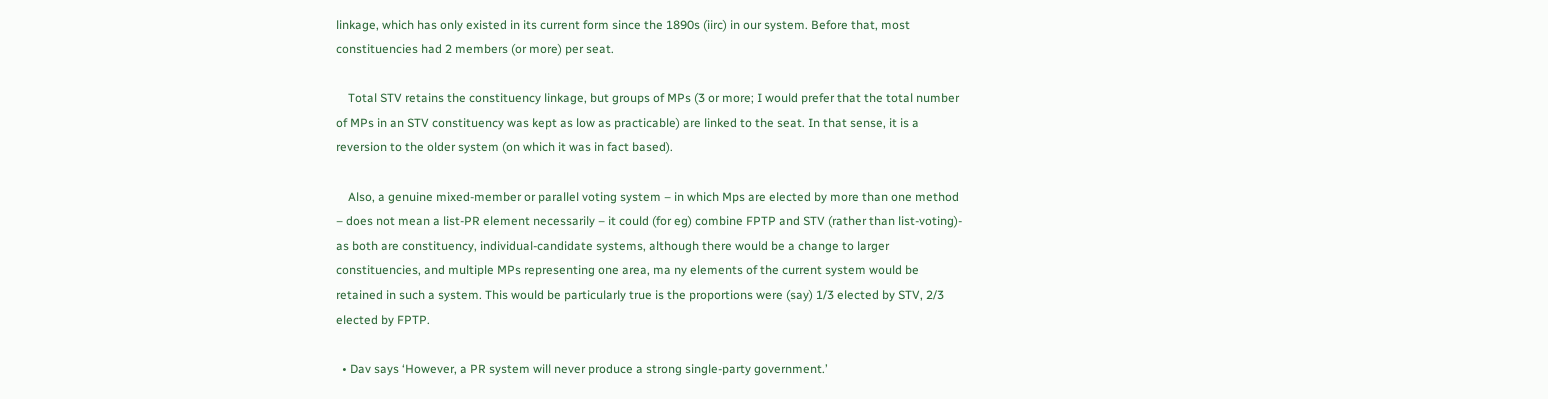linkage, which has only existed in its current form since the 1890s (iirc) in our system. Before that, most constituencies had 2 members (or more) per seat.

    Total STV retains the constituency linkage, but groups of MPs (3 or more; I would prefer that the total number of MPs in an STV constituency was kept as low as practicable) are linked to the seat. In that sense, it is a reversion to the older system (on which it was in fact based).

    Also, a genuine mixed-member or parallel voting system – in which Mps are elected by more than one method – does not mean a list-PR element necessarily – it could (for eg) combine FPTP and STV (rather than list-voting)- as both are constituency, individual-candidate systems, although there would be a change to larger constituencies, and multiple MPs representing one area, ma ny elements of the current system would be retained in such a system. This would be particularly true is the proportions were (say) 1/3 elected by STV, 2/3 elected by FPTP.

  • Dav says ‘However, a PR system will never produce a strong single-party government.’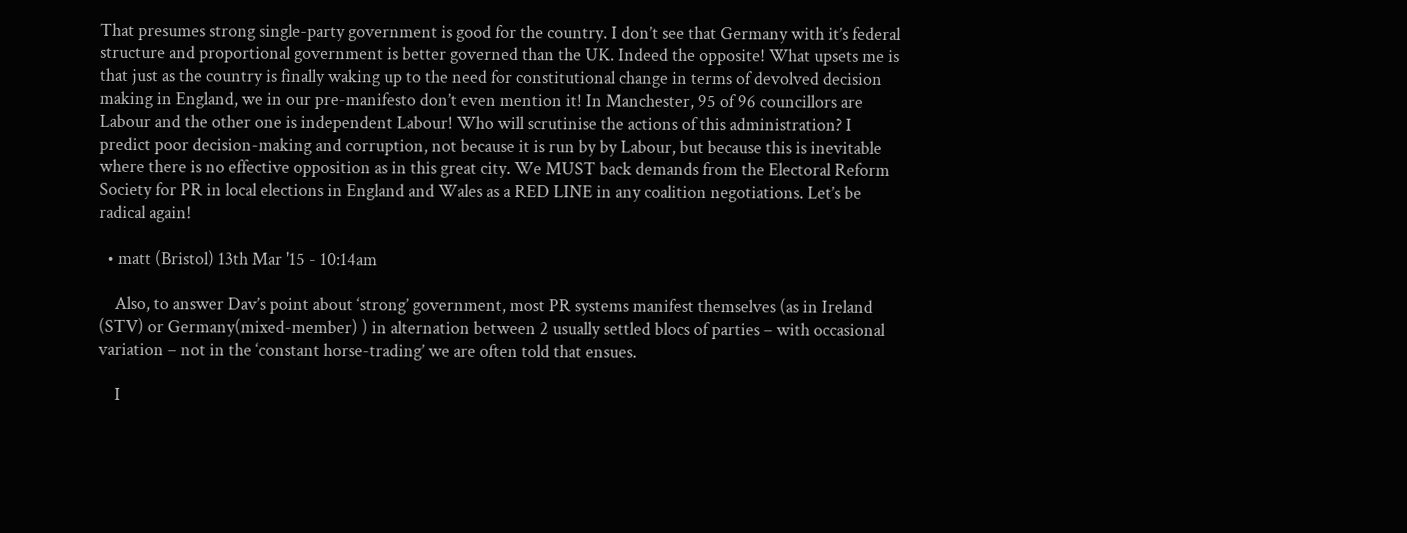That presumes strong single-party government is good for the country. I don’t see that Germany with it’s federal structure and proportional government is better governed than the UK. Indeed the opposite! What upsets me is that just as the country is finally waking up to the need for constitutional change in terms of devolved decision making in England, we in our pre-manifesto don’t even mention it! In Manchester, 95 of 96 councillors are Labour and the other one is independent Labour! Who will scrutinise the actions of this administration? I predict poor decision-making and corruption, not because it is run by by Labour, but because this is inevitable where there is no effective opposition as in this great city. We MUST back demands from the Electoral Reform Society for PR in local elections in England and Wales as a RED LINE in any coalition negotiations. Let’s be radical again!

  • matt (Bristol) 13th Mar '15 - 10:14am

    Also, to answer Dav’s point about ‘strong’ government, most PR systems manifest themselves (as in Ireland (STV) or Germany(mixed-member) ) in alternation between 2 usually settled blocs of parties – with occasional variation – not in the ‘constant horse-trading’ we are often told that ensues.

    I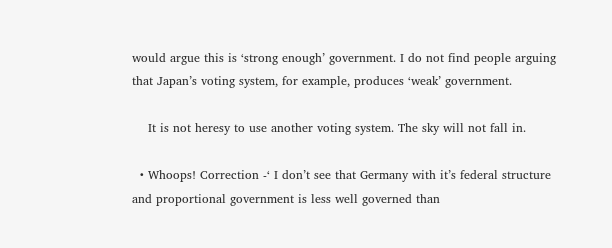would argue this is ‘strong enough’ government. I do not find people arguing that Japan’s voting system, for example, produces ‘weak’ government.

    It is not heresy to use another voting system. The sky will not fall in.

  • Whoops! Correction -‘ I don’t see that Germany with it’s federal structure and proportional government is less well governed than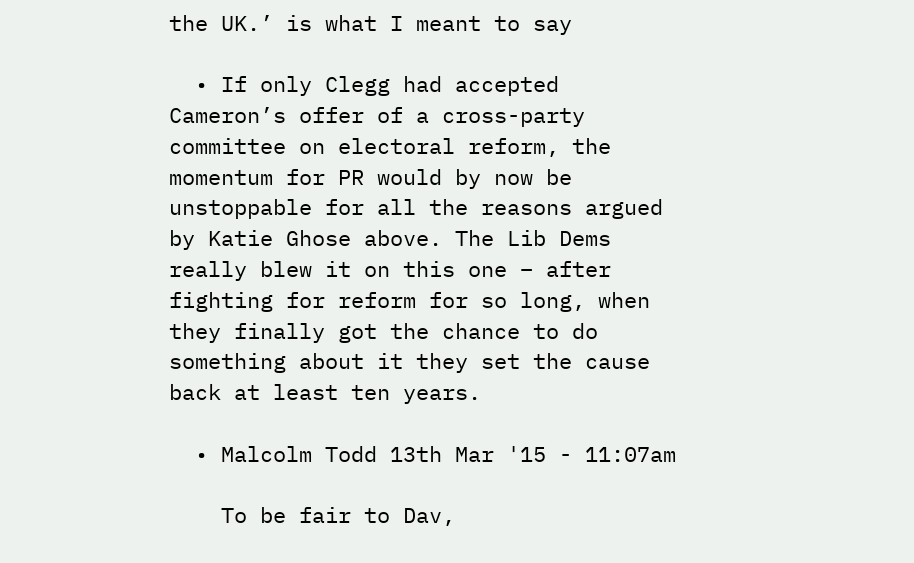the UK.’ is what I meant to say

  • If only Clegg had accepted Cameron’s offer of a cross-party committee on electoral reform, the momentum for PR would by now be unstoppable for all the reasons argued by Katie Ghose above. The Lib Dems really blew it on this one – after fighting for reform for so long, when they finally got the chance to do something about it they set the cause back at least ten years.

  • Malcolm Todd 13th Mar '15 - 11:07am

    To be fair to Dav,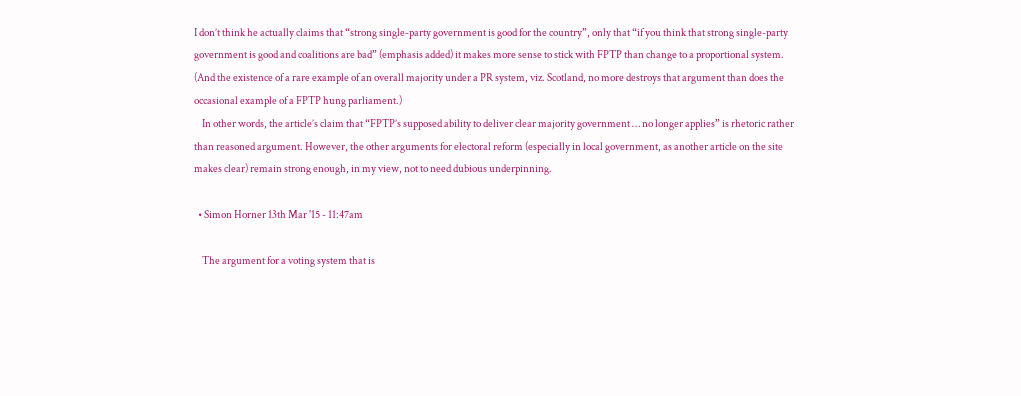I don’t think he actually claims that “strong single-party government is good for the country”, only that “if you think that strong single-party government is good and coalitions are bad” (emphasis added) it makes more sense to stick with FPTP than change to a proportional system. (And the existence of a rare example of an overall majority under a PR system, viz. Scotland, no more destroys that argument than does the occasional example of a FPTP hung parliament.)
    In other words, the article’s claim that “FPTP’s supposed ability to deliver clear majority government … no longer applies” is rhetoric rather than reasoned argument. However, the other arguments for electoral reform (especially in local government, as another article on the site makes clear) remain strong enough, in my view, not to need dubious underpinning.

  • Simon Horner 13th Mar '15 - 11:47am

    The argument for a voting system that is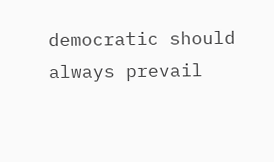democratic should always prevail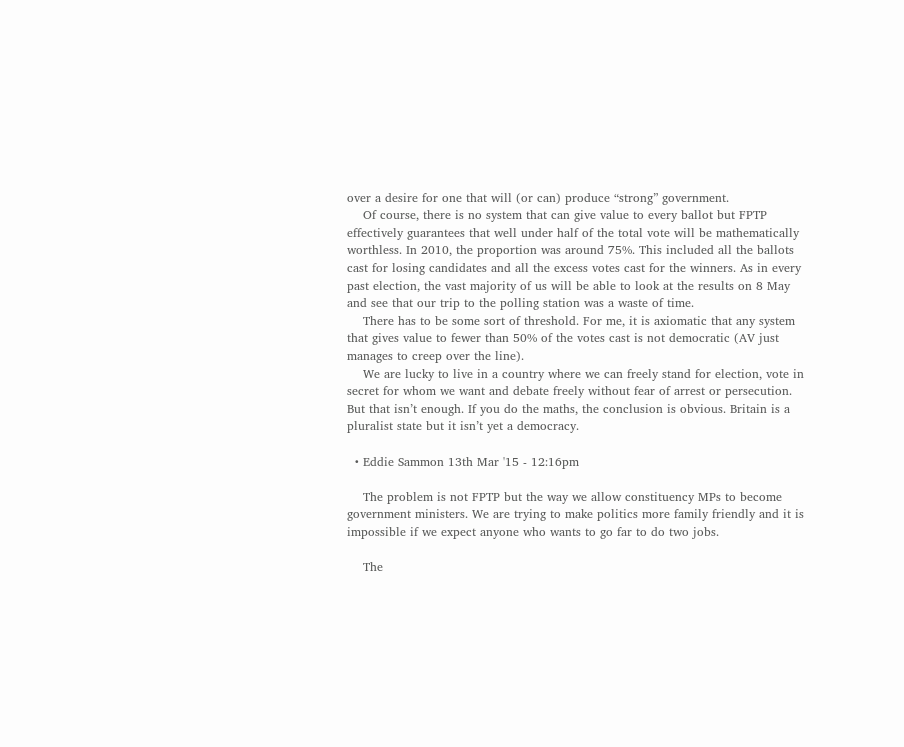over a desire for one that will (or can) produce “strong” government.
    Of course, there is no system that can give value to every ballot but FPTP effectively guarantees that well under half of the total vote will be mathematically worthless. In 2010, the proportion was around 75%. This included all the ballots cast for losing candidates and all the excess votes cast for the winners. As in every past election, the vast majority of us will be able to look at the results on 8 May and see that our trip to the polling station was a waste of time.
    There has to be some sort of threshold. For me, it is axiomatic that any system that gives value to fewer than 50% of the votes cast is not democratic (AV just manages to creep over the line).
    We are lucky to live in a country where we can freely stand for election, vote in secret for whom we want and debate freely without fear of arrest or persecution. But that isn’t enough. If you do the maths, the conclusion is obvious. Britain is a pluralist state but it isn’t yet a democracy.

  • Eddie Sammon 13th Mar '15 - 12:16pm

    The problem is not FPTP but the way we allow constituency MPs to become government ministers. We are trying to make politics more family friendly and it is impossible if we expect anyone who wants to go far to do two jobs.

    The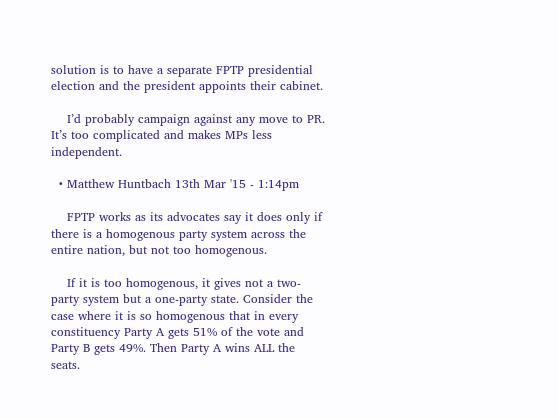solution is to have a separate FPTP presidential election and the president appoints their cabinet.

    I’d probably campaign against any move to PR. It’s too complicated and makes MPs less independent.

  • Matthew Huntbach 13th Mar '15 - 1:14pm

    FPTP works as its advocates say it does only if there is a homogenous party system across the entire nation, but not too homogenous.

    If it is too homogenous, it gives not a two-party system but a one-party state. Consider the case where it is so homogenous that in every constituency Party A gets 51% of the vote and Party B gets 49%. Then Party A wins ALL the seats.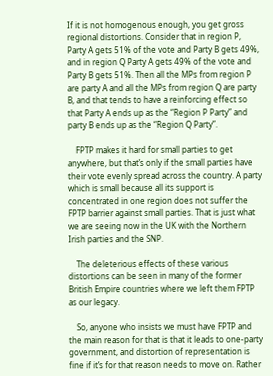If it is not homogenous enough, you get gross regional distortions. Consider that in region P, Party A gets 51% of the vote and Party B gets 49%, and in region Q Party A gets 49% of the vote and Party B gets 51%. Then all the MPs from region P are party A and all the MPs from region Q are party B, and that tends to have a reinforcing effect so that Party A ends up as the “Region P Party” and party B ends up as the “Region Q Party”.

    FPTP makes it hard for small parties to get anywhere, but that’s only if the small parties have their vote evenly spread across the country. A party which is small because all its support is concentrated in one region does not suffer the FPTP barrier against small parties. That is just what we are seeing now in the UK with the Northern Irish parties and the SNP.

    The deleterious effects of these various distortions can be seen in many of the former British Empire countries where we left them FPTP as our legacy.

    So, anyone who insists we must have FPTP and the main reason for that is that it leads to one-party government, and distortion of representation is fine if it’s for that reason needs to move on. Rather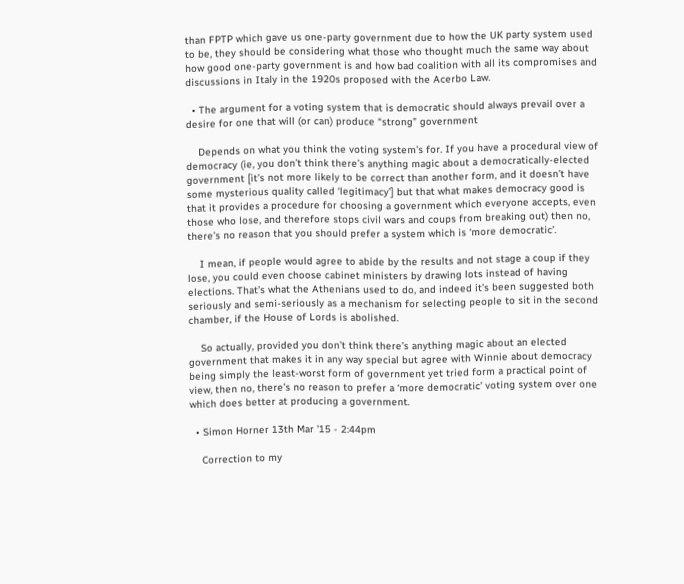than FPTP which gave us one-party government due to how the UK party system used to be, they should be considering what those who thought much the same way about how good one-party government is and how bad coalition with all its compromises and discussions in Italy in the 1920s proposed with the Acerbo Law.

  • The argument for a voting system that is democratic should always prevail over a desire for one that will (or can) produce “strong” government

    Depends on what you think the voting system’s for. If you have a procedural view of democracy (ie, you don’t think there’s anything magic about a democratically-elected government [it’s not more likely to be correct than another form, and it doesn’t have some mysterious quality called ‘legitimacy’] but that what makes democracy good is that it provides a procedure for choosing a government which everyone accepts, even those who lose, and therefore stops civil wars and coups from breaking out) then no, there’s no reason that you should prefer a system which is ‘more democratic’.

    I mean, if people would agree to abide by the results and not stage a coup if they lose, you could even choose cabinet ministers by drawing lots instead of having elections. That’s what the Athenians used to do, and indeed it’s been suggested both seriously and semi-seriously as a mechanism for selecting people to sit in the second chamber, if the House of Lords is abolished.

    So actually, provided you don’t think there’s anything magic about an elected government that makes it in any way special but agree with Winnie about democracy being simply the least-worst form of government yet tried form a practical point of view, then no, there’s no reason to prefer a ‘more democratic’ voting system over one which does better at producing a government.

  • Simon Horner 13th Mar '15 - 2:44pm

    Correction to my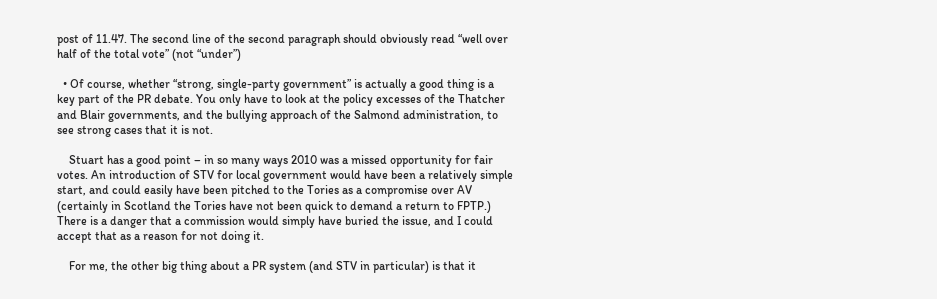post of 11.47. The second line of the second paragraph should obviously read “well over half of the total vote” (not “under”)

  • Of course, whether “strong, single-party government” is actually a good thing is a key part of the PR debate. You only have to look at the policy excesses of the Thatcher and Blair governments, and the bullying approach of the Salmond administration, to see strong cases that it is not.

    Stuart has a good point – in so many ways 2010 was a missed opportunity for fair votes. An introduction of STV for local government would have been a relatively simple start, and could easily have been pitched to the Tories as a compromise over AV (certainly in Scotland the Tories have not been quick to demand a return to FPTP.) There is a danger that a commission would simply have buried the issue, and I could accept that as a reason for not doing it.

    For me, the other big thing about a PR system (and STV in particular) is that it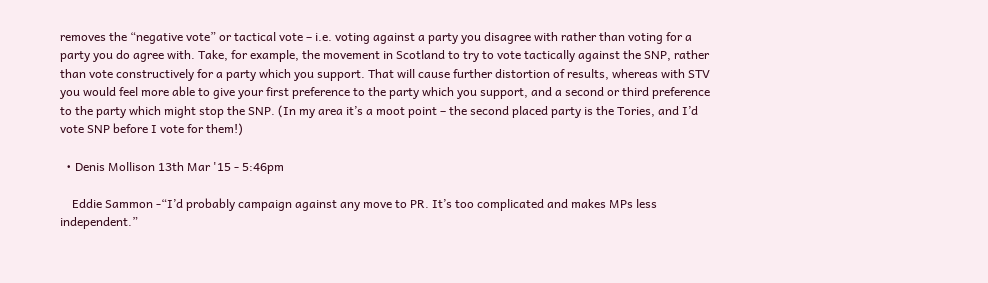removes the “negative vote” or tactical vote – i.e. voting against a party you disagree with rather than voting for a party you do agree with. Take, for example, the movement in Scotland to try to vote tactically against the SNP, rather than vote constructively for a party which you support. That will cause further distortion of results, whereas with STV you would feel more able to give your first preference to the party which you support, and a second or third preference to the party which might stop the SNP. (In my area it’s a moot point – the second placed party is the Tories, and I’d vote SNP before I vote for them!)

  • Denis Mollison 13th Mar '15 - 5:46pm

    Eddie Sammon -“I’d probably campaign against any move to PR. It’s too complicated and makes MPs less independent.”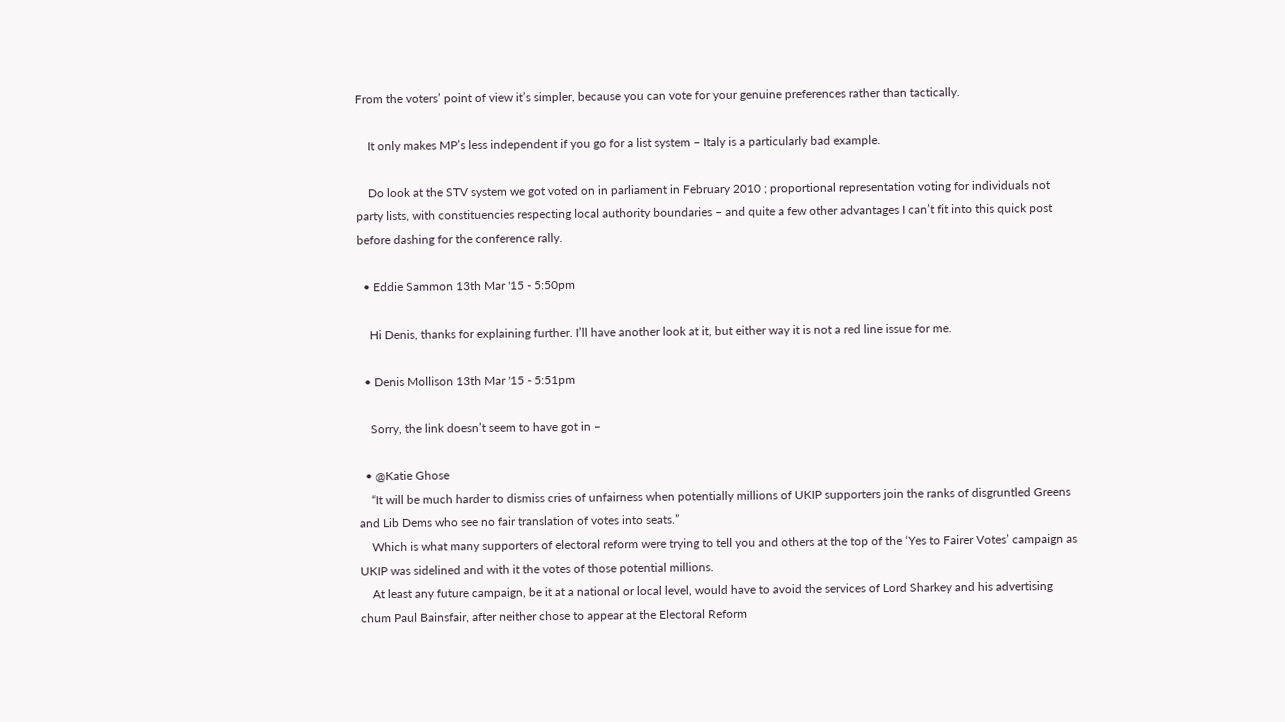From the voters’ point of view it’s simpler, because you can vote for your genuine preferences rather than tactically.

    It only makes MP’s less independent if you go for a list system – Italy is a particularly bad example.

    Do look at the STV system we got voted on in parliament in February 2010 ; proportional representation voting for individuals not party lists, with constituencies respecting local authority boundaries – and quite a few other advantages I can’t fit into this quick post before dashing for the conference rally.

  • Eddie Sammon 13th Mar '15 - 5:50pm

    Hi Denis, thanks for explaining further. I’ll have another look at it, but either way it is not a red line issue for me.

  • Denis Mollison 13th Mar '15 - 5:51pm

    Sorry, the link doesn’t seem to have got in –

  • @Katie Ghose
    “It will be much harder to dismiss cries of unfairness when potentially millions of UKIP supporters join the ranks of disgruntled Greens and Lib Dems who see no fair translation of votes into seats.”
    Which is what many supporters of electoral reform were trying to tell you and others at the top of the ‘Yes to Fairer Votes’ campaign as UKIP was sidelined and with it the votes of those potential millions.
    At least any future campaign, be it at a national or local level, would have to avoid the services of Lord Sharkey and his advertising chum Paul Bainsfair, after neither chose to appear at the Electoral Reform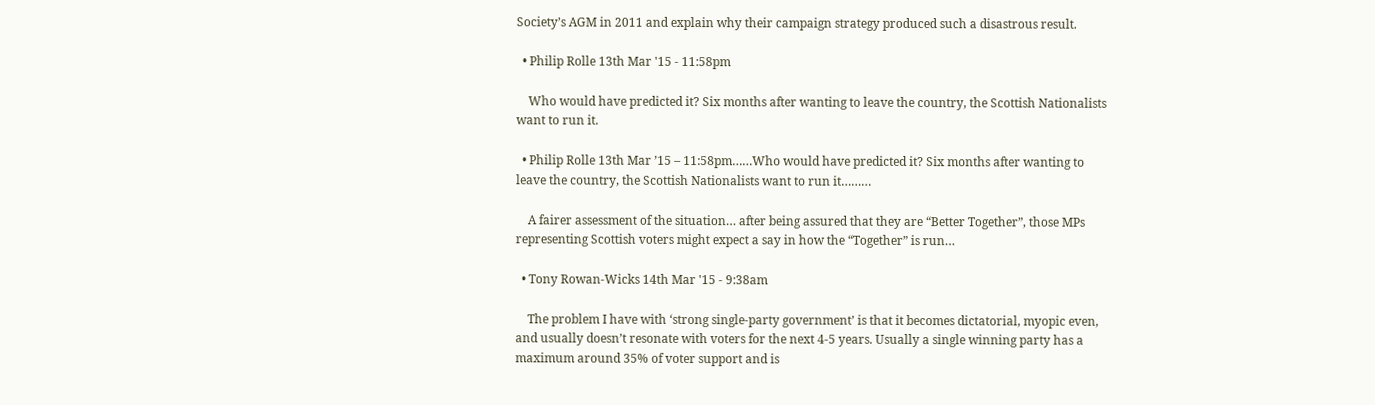Society’s AGM in 2011 and explain why their campaign strategy produced such a disastrous result.

  • Philip Rolle 13th Mar '15 - 11:58pm

    Who would have predicted it? Six months after wanting to leave the country, the Scottish Nationalists want to run it.

  • Philip Rolle 13th Mar ’15 – 11:58pm……Who would have predicted it? Six months after wanting to leave the country, the Scottish Nationalists want to run it………

    A fairer assessment of the situation… after being assured that they are “Better Together”, those MPs representing Scottish voters might expect a say in how the “Together” is run…

  • Tony Rowan-Wicks 14th Mar '15 - 9:38am

    The problem I have with ‘strong single-party government’ is that it becomes dictatorial, myopic even, and usually doesn’t resonate with voters for the next 4-5 years. Usually a single winning party has a maximum around 35% of voter support and is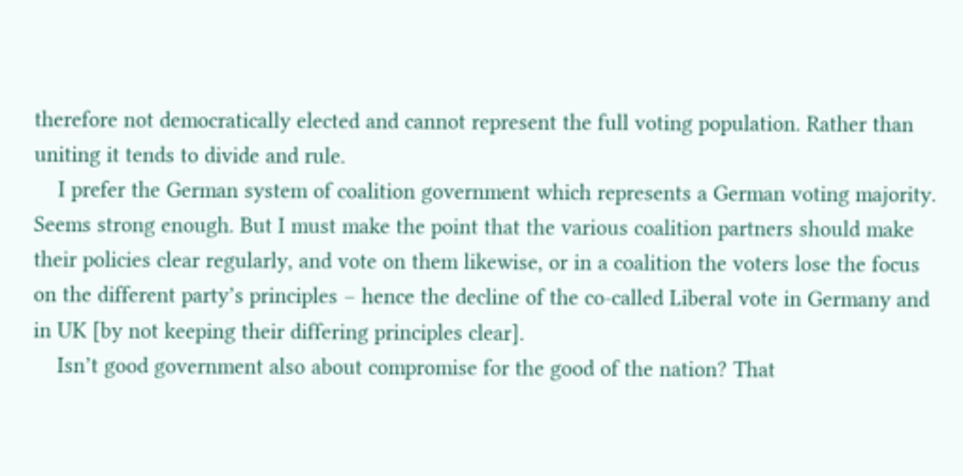therefore not democratically elected and cannot represent the full voting population. Rather than uniting it tends to divide and rule.
    I prefer the German system of coalition government which represents a German voting majority. Seems strong enough. But I must make the point that the various coalition partners should make their policies clear regularly, and vote on them likewise, or in a coalition the voters lose the focus on the different party’s principles – hence the decline of the co-called Liberal vote in Germany and in UK [by not keeping their differing principles clear].
    Isn’t good government also about compromise for the good of the nation? That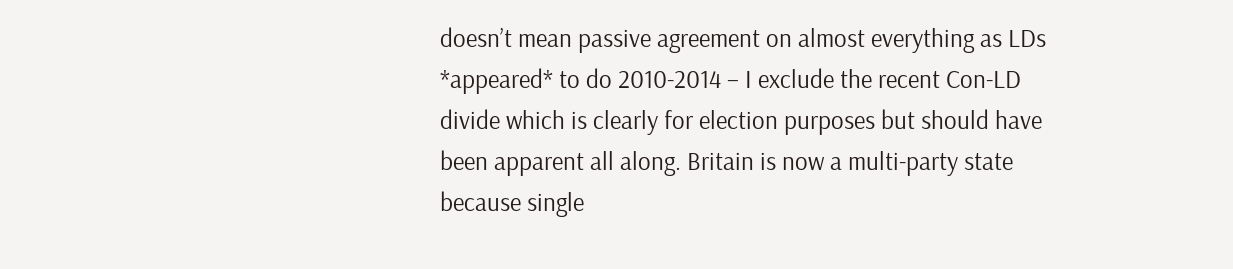doesn’t mean passive agreement on almost everything as LDs *appeared* to do 2010-2014 – I exclude the recent Con-LD divide which is clearly for election purposes but should have been apparent all along. Britain is now a multi-party state because single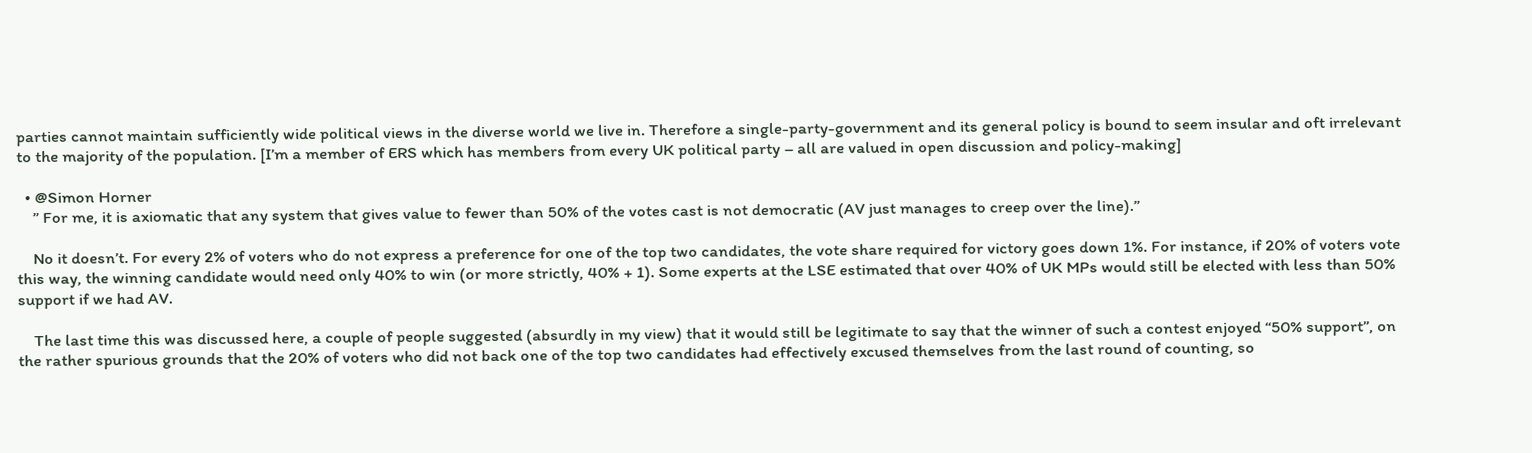parties cannot maintain sufficiently wide political views in the diverse world we live in. Therefore a single-party-government and its general policy is bound to seem insular and oft irrelevant to the majority of the population. [I’m a member of ERS which has members from every UK political party – all are valued in open discussion and policy-making]

  • @Simon Horner
    ” For me, it is axiomatic that any system that gives value to fewer than 50% of the votes cast is not democratic (AV just manages to creep over the line).”

    No it doesn’t. For every 2% of voters who do not express a preference for one of the top two candidates, the vote share required for victory goes down 1%. For instance, if 20% of voters vote this way, the winning candidate would need only 40% to win (or more strictly, 40% + 1). Some experts at the LSE estimated that over 40% of UK MPs would still be elected with less than 50% support if we had AV.

    The last time this was discussed here, a couple of people suggested (absurdly in my view) that it would still be legitimate to say that the winner of such a contest enjoyed “50% support”, on the rather spurious grounds that the 20% of voters who did not back one of the top two candidates had effectively excused themselves from the last round of counting, so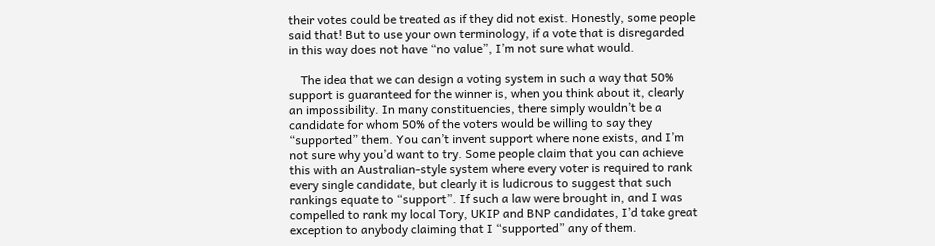their votes could be treated as if they did not exist. Honestly, some people said that! But to use your own terminology, if a vote that is disregarded in this way does not have “no value”, I’m not sure what would.

    The idea that we can design a voting system in such a way that 50% support is guaranteed for the winner is, when you think about it, clearly an impossibility. In many constituencies, there simply wouldn’t be a candidate for whom 50% of the voters would be willing to say they “supported” them. You can’t invent support where none exists, and I’m not sure why you’d want to try. Some people claim that you can achieve this with an Australian-style system where every voter is required to rank every single candidate, but clearly it is ludicrous to suggest that such rankings equate to “support”. If such a law were brought in, and I was compelled to rank my local Tory, UKIP and BNP candidates, I’d take great exception to anybody claiming that I “supported” any of them.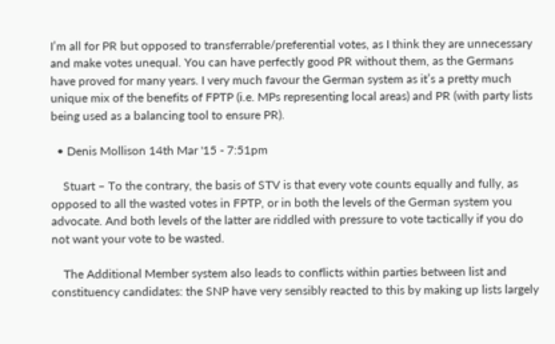I’m all for PR but opposed to transferrable/preferential votes, as I think they are unnecessary and make votes unequal. You can have perfectly good PR without them, as the Germans have proved for many years. I very much favour the German system as it’s a pretty much unique mix of the benefits of FPTP (i.e. MPs representing local areas) and PR (with party lists being used as a balancing tool to ensure PR).

  • Denis Mollison 14th Mar '15 - 7:51pm

    Stuart – To the contrary, the basis of STV is that every vote counts equally and fully, as opposed to all the wasted votes in FPTP, or in both the levels of the German system you advocate. And both levels of the latter are riddled with pressure to vote tactically if you do not want your vote to be wasted.

    The Additional Member system also leads to conflicts within parties between list and constituency candidates: the SNP have very sensibly reacted to this by making up lists largely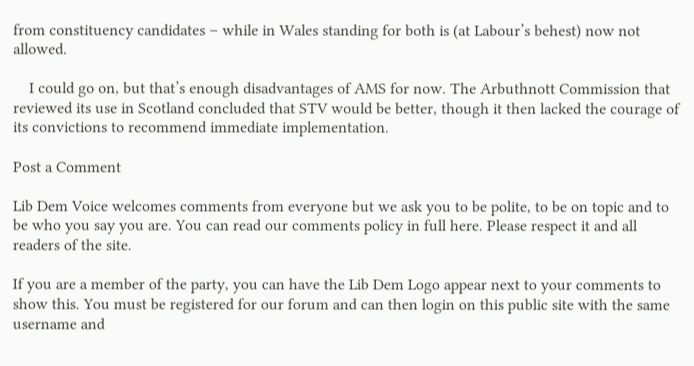from constituency candidates – while in Wales standing for both is (at Labour’s behest) now not allowed.

    I could go on, but that’s enough disadvantages of AMS for now. The Arbuthnott Commission that reviewed its use in Scotland concluded that STV would be better, though it then lacked the courage of its convictions to recommend immediate implementation.

Post a Comment

Lib Dem Voice welcomes comments from everyone but we ask you to be polite, to be on topic and to be who you say you are. You can read our comments policy in full here. Please respect it and all readers of the site.

If you are a member of the party, you can have the Lib Dem Logo appear next to your comments to show this. You must be registered for our forum and can then login on this public site with the same username and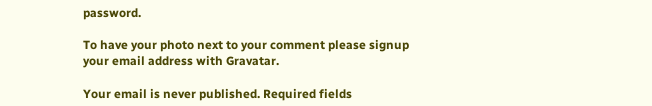password.

To have your photo next to your comment please signup your email address with Gravatar.

Your email is never published. Required fields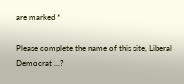are marked *

Please complete the name of this site, Liberal Democrat ...?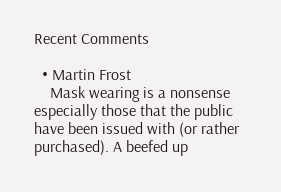Recent Comments

  • Martin Frost
    Mask wearing is a nonsense especially those that the public have been issued with (or rather purchased). A beefed up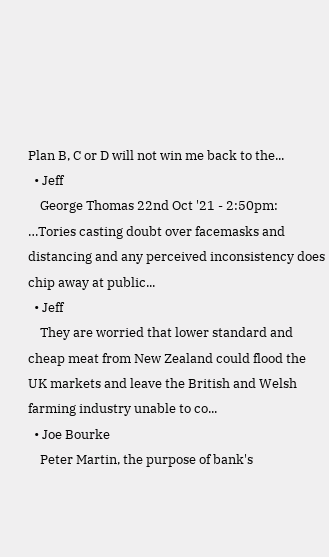Plan B, C or D will not win me back to the...
  • Jeff
    George Thomas 22nd Oct '21 - 2:50pm: …Tories casting doubt over facemasks and distancing and any perceived inconsistency does chip away at public...
  • Jeff
    They are worried that lower standard and cheap meat from New Zealand could flood the UK markets and leave the British and Welsh farming industry unable to co...
  • Joe Bourke
    Peter Martin, the purpose of bank's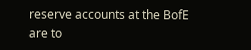reserve accounts at the BofE are to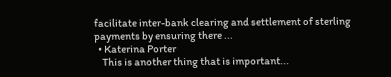facilitate inter-bank clearing and settlement of sterling payments by ensuring there ...
  • Katerina Porter
    This is another thing that is important...